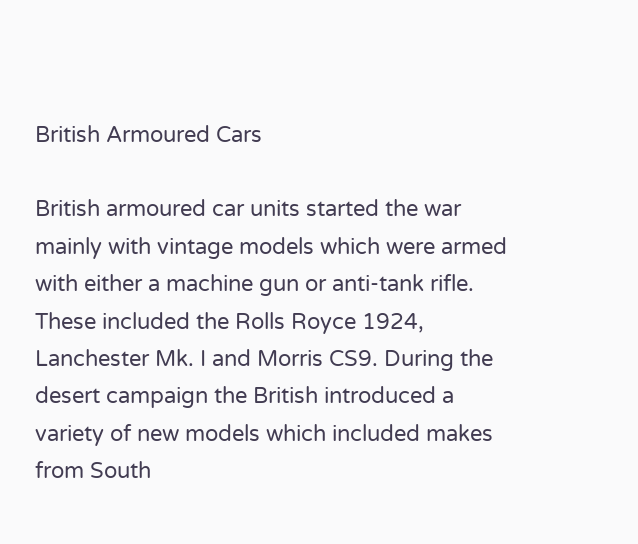British Armoured Cars

British armoured car units started the war mainly with vintage models which were armed with either a machine gun or anti-tank rifle. These included the Rolls Royce 1924, Lanchester Mk. I and Morris CS9. During the desert campaign the British introduced a variety of new models which included makes from South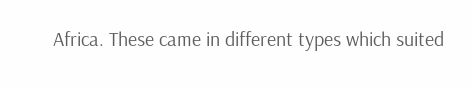Africa. These came in different types which suited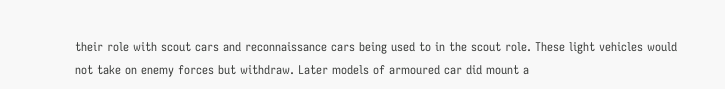their role with scout cars and reconnaissance cars being used to in the scout role. These light vehicles would not take on enemy forces but withdraw. Later models of armoured car did mount a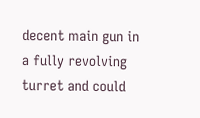decent main gun in a fully revolving turret and could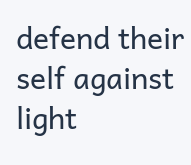defend their self against light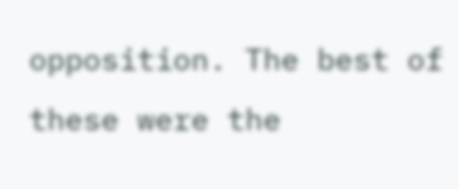opposition. The best of these were the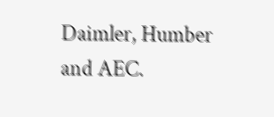Daimler, Humber and AEC.